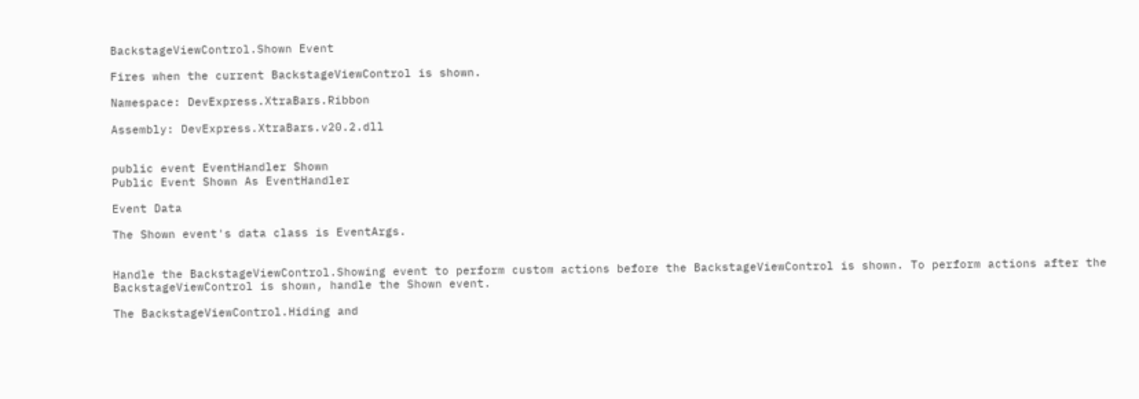BackstageViewControl.Shown Event

Fires when the current BackstageViewControl is shown.

Namespace: DevExpress.XtraBars.Ribbon

Assembly: DevExpress.XtraBars.v20.2.dll


public event EventHandler Shown
Public Event Shown As EventHandler

Event Data

The Shown event's data class is EventArgs.


Handle the BackstageViewControl.Showing event to perform custom actions before the BackstageViewControl is shown. To perform actions after the BackstageViewControl is shown, handle the Shown event.

The BackstageViewControl.Hiding and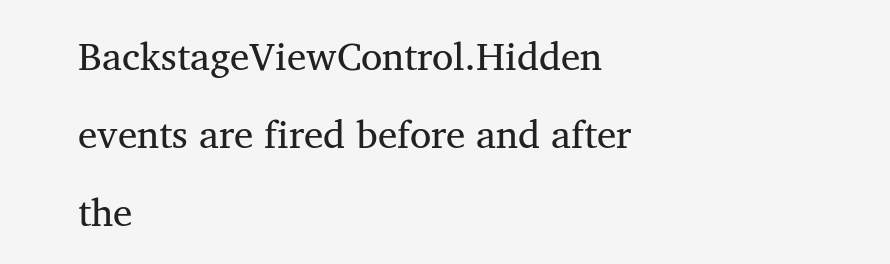BackstageViewControl.Hidden events are fired before and after the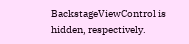BackstageViewControl is hidden, respectively.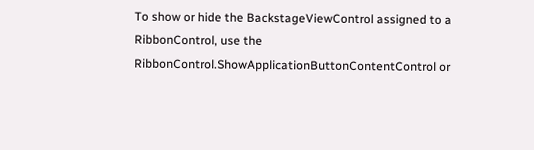To show or hide the BackstageViewControl assigned to a RibbonControl, use the RibbonControl.ShowApplicationButtonContentControl or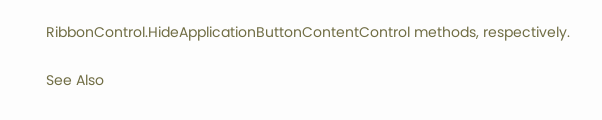RibbonControl.HideApplicationButtonContentControl methods, respectively.

See Also